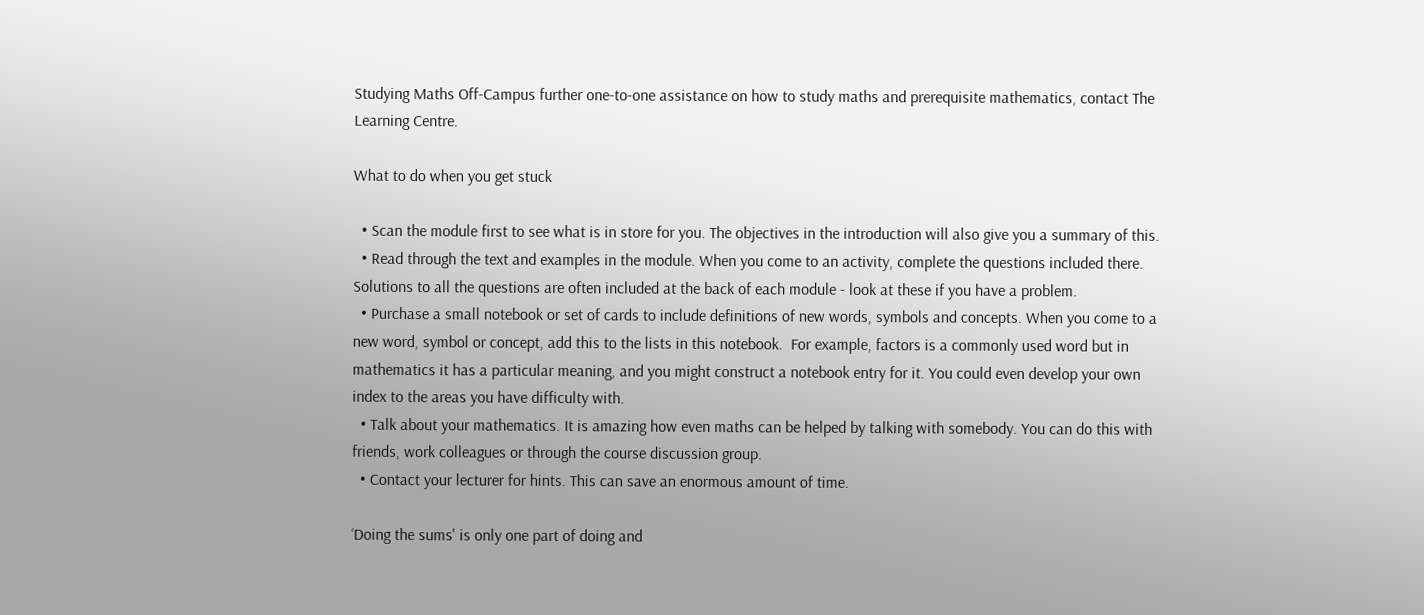Studying Maths Off-Campus further one-to-one assistance on how to study maths and prerequisite mathematics, contact The  Learning Centre.

What to do when you get stuck

  • Scan the module first to see what is in store for you. The objectives in the introduction will also give you a summary of this.
  • Read through the text and examples in the module. When you come to an activity, complete the questions included there. Solutions to all the questions are often included at the back of each module - look at these if you have a problem.
  • Purchase a small notebook or set of cards to include definitions of new words, symbols and concepts. When you come to a new word, symbol or concept, add this to the lists in this notebook.  For example, factors is a commonly used word but in mathematics it has a particular meaning, and you might construct a notebook entry for it. You could even develop your own index to the areas you have difficulty with.
  • Talk about your mathematics. It is amazing how even maths can be helped by talking with somebody. You can do this with friends, work colleagues or through the course discussion group.
  • Contact your lecturer for hints. This can save an enormous amount of time.

‘Doing the sums' is only one part of doing and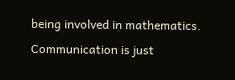being involved in mathematics. Communication is just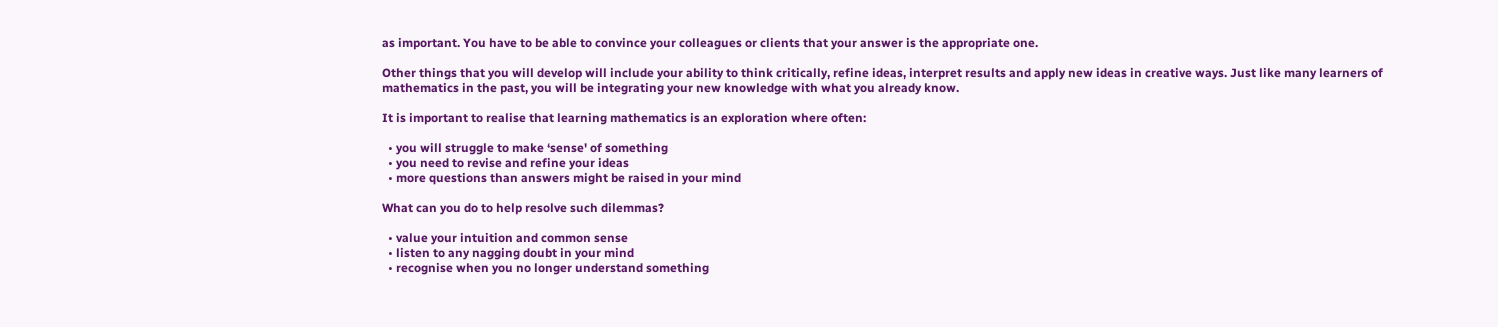as important. You have to be able to convince your colleagues or clients that your answer is the appropriate one.

Other things that you will develop will include your ability to think critically, refine ideas, interpret results and apply new ideas in creative ways. Just like many learners of mathematics in the past, you will be integrating your new knowledge with what you already know.

It is important to realise that learning mathematics is an exploration where often:

  • you will struggle to make ‘sense' of something
  • you need to revise and refine your ideas
  • more questions than answers might be raised in your mind

What can you do to help resolve such dilemmas?

  • value your intuition and common sense
  • listen to any nagging doubt in your mind
  • recognise when you no longer understand something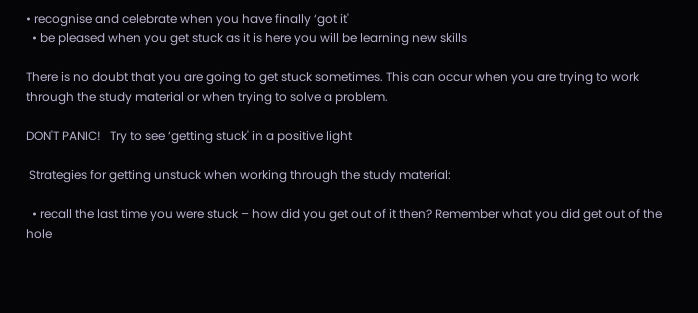• recognise and celebrate when you have finally ‘got it'
  • be pleased when you get stuck as it is here you will be learning new skills

There is no doubt that you are going to get stuck sometimes. This can occur when you are trying to work through the study material or when trying to solve a problem.

DON'T PANIC!   Try to see ‘getting stuck' in a positive light

 Strategies for getting unstuck when working through the study material:

  • recall the last time you were stuck – how did you get out of it then? Remember what you did get out of the hole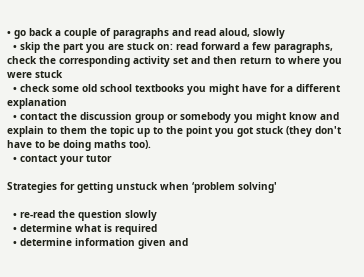• go back a couple of paragraphs and read aloud, slowly
  • skip the part you are stuck on: read forward a few paragraphs, check the corresponding activity set and then return to where you were stuck
  • check some old school textbooks you might have for a different explanation
  • contact the discussion group or somebody you might know and explain to them the topic up to the point you got stuck (they don't have to be doing maths too).
  • contact your tutor

Strategies for getting unstuck when ‘problem solving'

  • re-read the question slowly
  • determine what is required
  • determine information given and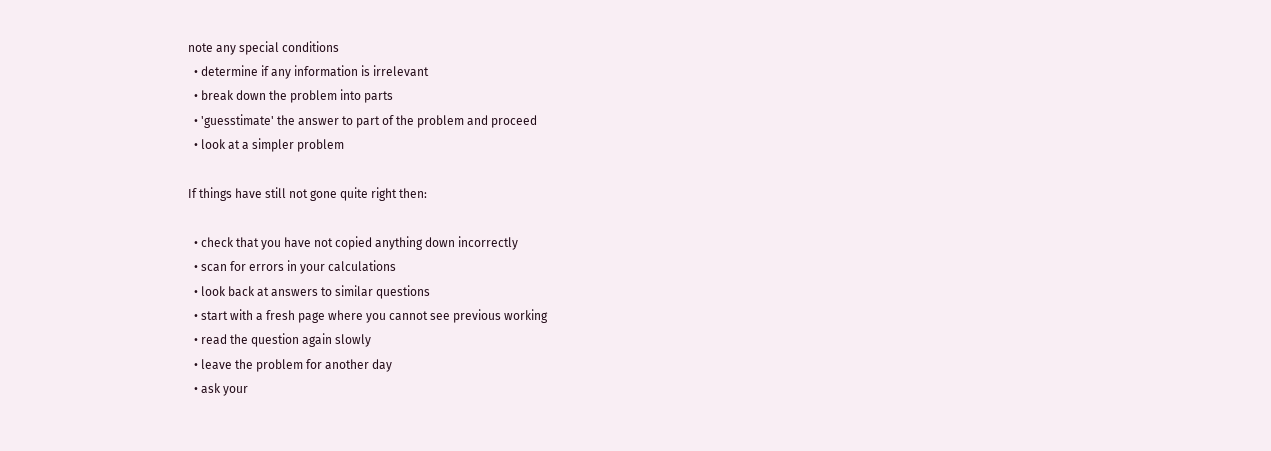note any special conditions
  • determine if any information is irrelevant
  • break down the problem into parts
  • 'guesstimate' the answer to part of the problem and proceed
  • look at a simpler problem

If things have still not gone quite right then:

  • check that you have not copied anything down incorrectly
  • scan for errors in your calculations
  • look back at answers to similar questions
  • start with a fresh page where you cannot see previous working
  • read the question again slowly
  • leave the problem for another day
  • ask your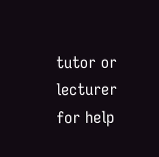tutor or lecturer for help